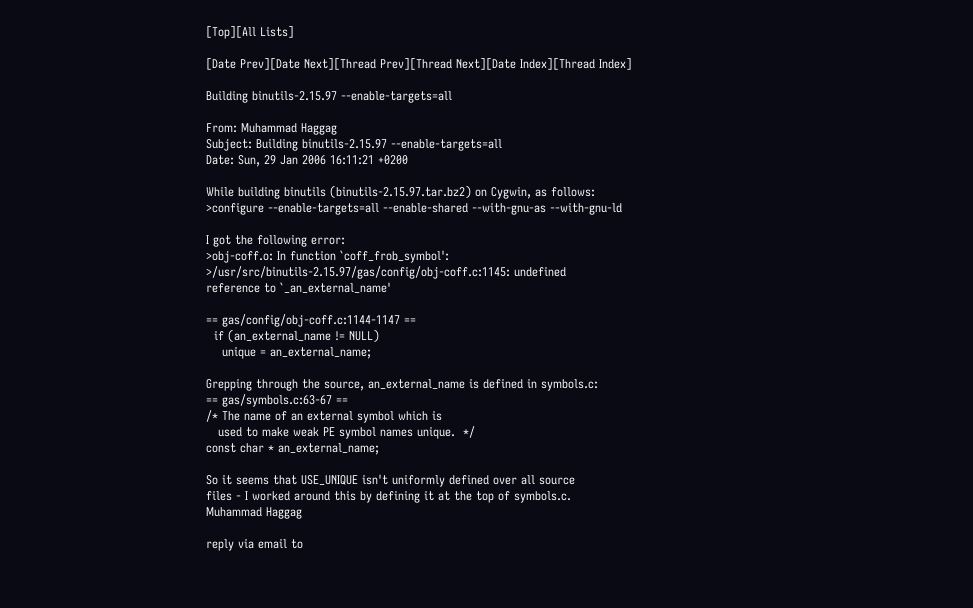[Top][All Lists]

[Date Prev][Date Next][Thread Prev][Thread Next][Date Index][Thread Index]

Building binutils-2.15.97 --enable-targets=all

From: Muhammad Haggag
Subject: Building binutils-2.15.97 --enable-targets=all
Date: Sun, 29 Jan 2006 16:11:21 +0200

While building binutils (binutils-2.15.97.tar.bz2) on Cygwin, as follows:
>configure --enable-targets=all --enable-shared --with-gnu-as --with-gnu-ld

I got the following error:
>obj-coff.o: In function `coff_frob_symbol':
>/usr/src/binutils-2.15.97/gas/config/obj-coff.c:1145: undefined
reference to `_an_external_name'

== gas/config/obj-coff.c:1144-1147 ==
  if (an_external_name != NULL)
    unique = an_external_name;

Grepping through the source, an_external_name is defined in symbols.c:
== gas/symbols.c:63-67 ==
/* The name of an external symbol which is
   used to make weak PE symbol names unique.  */
const char * an_external_name;

So it seems that USE_UNIQUE isn't uniformly defined over all source
files - I worked around this by defining it at the top of symbols.c.
Muhammad Haggag

reply via email to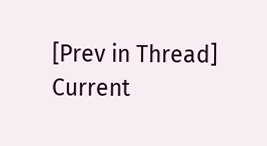[Prev in Thread] Current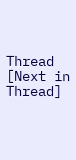Thread [Next in Thread]